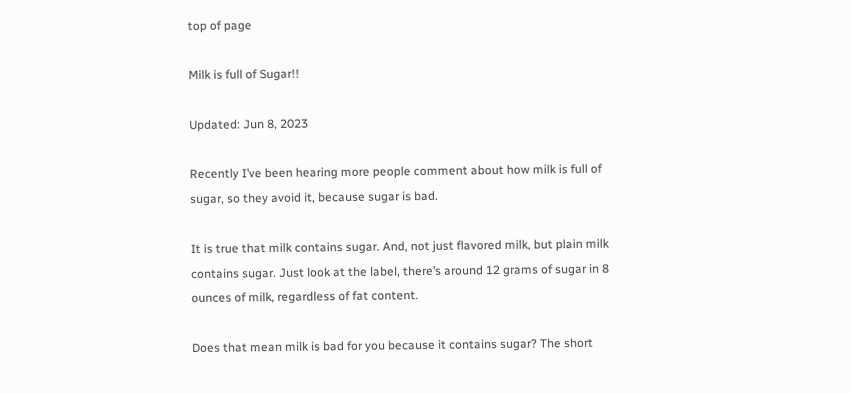top of page

Milk is full of Sugar!!

Updated: Jun 8, 2023

Recently I’ve been hearing more people comment about how milk is full of sugar, so they avoid it, because sugar is bad.

It is true that milk contains sugar. And, not just flavored milk, but plain milk contains sugar. Just look at the label, there’s around 12 grams of sugar in 8 ounces of milk, regardless of fat content.

Does that mean milk is bad for you because it contains sugar? The short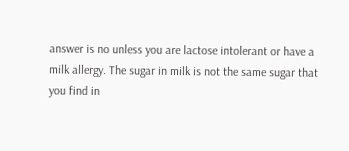answer is no unless you are lactose intolerant or have a milk allergy. The sugar in milk is not the same sugar that you find in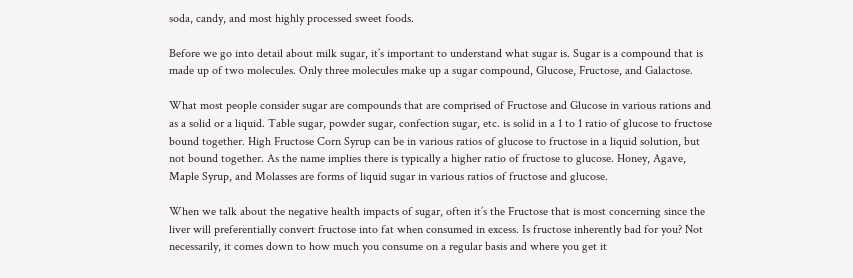soda, candy, and most highly processed sweet foods.

Before we go into detail about milk sugar, it’s important to understand what sugar is. Sugar is a compound that is made up of two molecules. Only three molecules make up a sugar compound, Glucose, Fructose, and Galactose.

What most people consider sugar are compounds that are comprised of Fructose and Glucose in various rations and as a solid or a liquid. Table sugar, powder sugar, confection sugar, etc. is solid in a 1 to 1 ratio of glucose to fructose bound together. High Fructose Corn Syrup can be in various ratios of glucose to fructose in a liquid solution, but not bound together. As the name implies there is typically a higher ratio of fructose to glucose. Honey, Agave, Maple Syrup, and Molasses are forms of liquid sugar in various ratios of fructose and glucose.

When we talk about the negative health impacts of sugar, often it’s the Fructose that is most concerning since the liver will preferentially convert fructose into fat when consumed in excess. Is fructose inherently bad for you? Not necessarily, it comes down to how much you consume on a regular basis and where you get it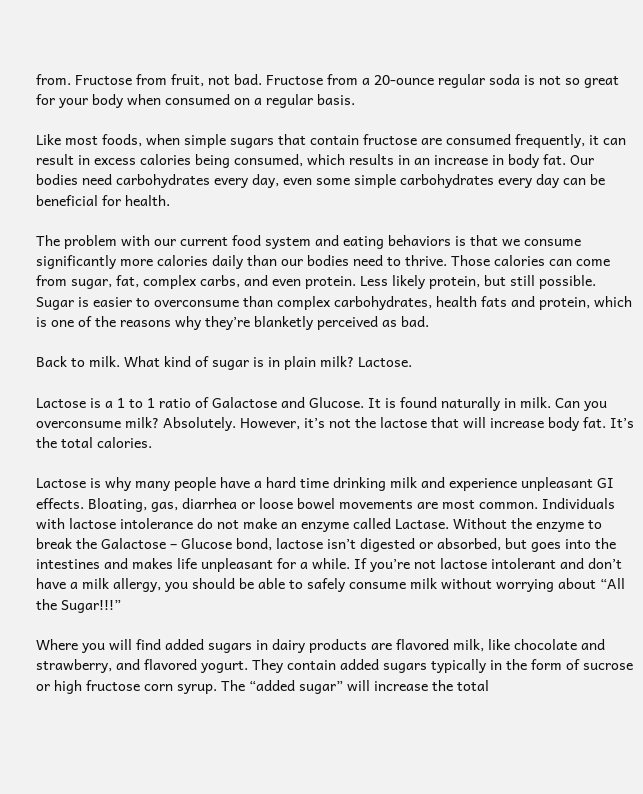from. Fructose from fruit, not bad. Fructose from a 20-ounce regular soda is not so great for your body when consumed on a regular basis.

Like most foods, when simple sugars that contain fructose are consumed frequently, it can result in excess calories being consumed, which results in an increase in body fat. Our bodies need carbohydrates every day, even some simple carbohydrates every day can be beneficial for health.

The problem with our current food system and eating behaviors is that we consume significantly more calories daily than our bodies need to thrive. Those calories can come from sugar, fat, complex carbs, and even protein. Less likely protein, but still possible. Sugar is easier to overconsume than complex carbohydrates, health fats and protein, which is one of the reasons why they’re blanketly perceived as bad.

Back to milk. What kind of sugar is in plain milk? Lactose.

Lactose is a 1 to 1 ratio of Galactose and Glucose. It is found naturally in milk. Can you overconsume milk? Absolutely. However, it’s not the lactose that will increase body fat. It’s the total calories.

Lactose is why many people have a hard time drinking milk and experience unpleasant GI effects. Bloating, gas, diarrhea or loose bowel movements are most common. Individuals with lactose intolerance do not make an enzyme called Lactase. Without the enzyme to break the Galactose – Glucose bond, lactose isn’t digested or absorbed, but goes into the intestines and makes life unpleasant for a while. If you’re not lactose intolerant and don’t have a milk allergy, you should be able to safely consume milk without worrying about “All the Sugar!!!”

Where you will find added sugars in dairy products are flavored milk, like chocolate and strawberry, and flavored yogurt. They contain added sugars typically in the form of sucrose or high fructose corn syrup. The “added sugar” will increase the total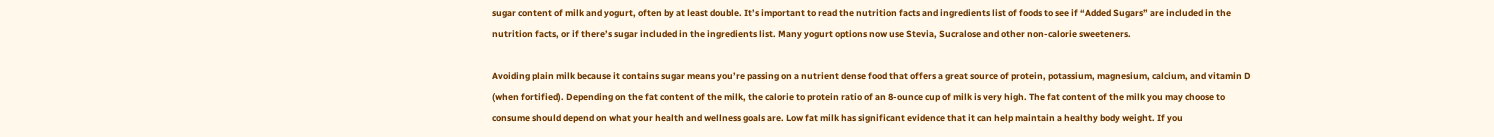sugar content of milk and yogurt, often by at least double. It’s important to read the nutrition facts and ingredients list of foods to see if “Added Sugars” are included in the nutrition facts, or if there’s sugar included in the ingredients list. Many yogurt options now use Stevia, Sucralose and other non-calorie sweeteners.

Avoiding plain milk because it contains sugar means you’re passing on a nutrient dense food that offers a great source of protein, potassium, magnesium, calcium, and vitamin D (when fortified). Depending on the fat content of the milk, the calorie to protein ratio of an 8-ounce cup of milk is very high. The fat content of the milk you may choose to consume should depend on what your health and wellness goals are. Low fat milk has significant evidence that it can help maintain a healthy body weight. If you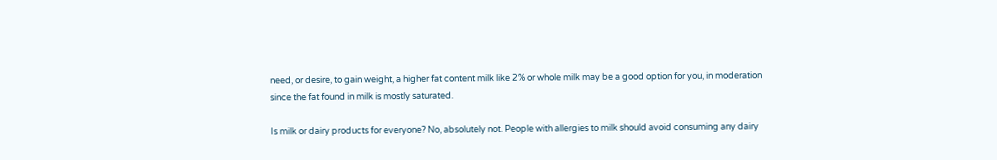need, or desire, to gain weight, a higher fat content milk like 2% or whole milk may be a good option for you, in moderation since the fat found in milk is mostly saturated.

Is milk or dairy products for everyone? No, absolutely not. People with allergies to milk should avoid consuming any dairy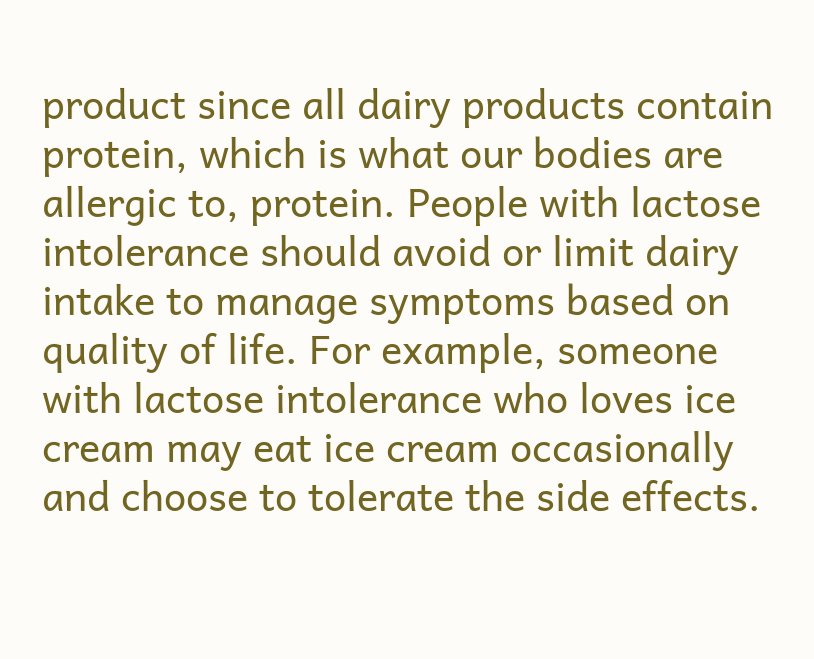product since all dairy products contain protein, which is what our bodies are allergic to, protein. People with lactose intolerance should avoid or limit dairy intake to manage symptoms based on quality of life. For example, someone with lactose intolerance who loves ice cream may eat ice cream occasionally and choose to tolerate the side effects.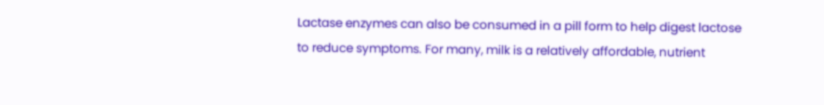Lactase enzymes can also be consumed in a pill form to help digest lactose to reduce symptoms. For many, milk is a relatively affordable, nutrient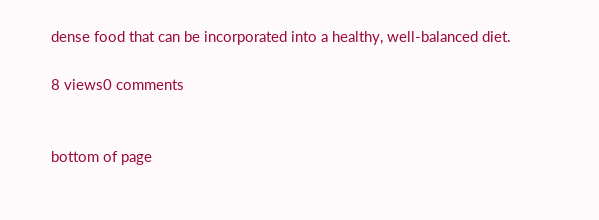dense food that can be incorporated into a healthy, well-balanced diet.

8 views0 comments


bottom of page